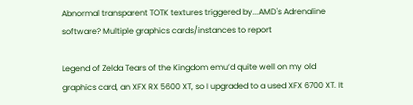Abnormal transparent TOTK textures triggered by...AMD's Adrenaline software? Multiple graphics cards/instances to report

Legend of Zelda Tears of the Kingdom emu’d quite well on my old graphics card, an XFX RX 5600 XT, so I upgraded to a used XFX 6700 XT. It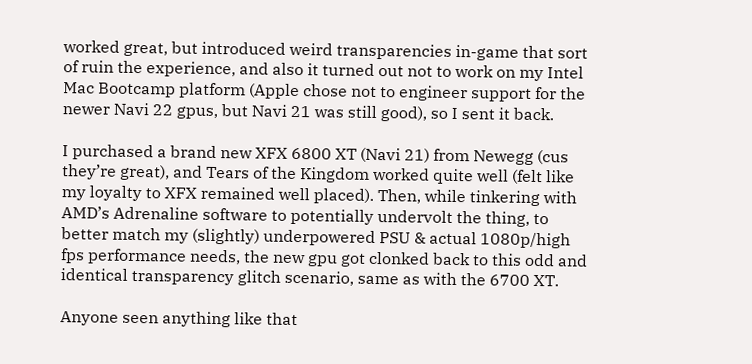worked great, but introduced weird transparencies in-game that sort of ruin the experience, and also it turned out not to work on my Intel Mac Bootcamp platform (Apple chose not to engineer support for the newer Navi 22 gpus, but Navi 21 was still good), so I sent it back.

I purchased a brand new XFX 6800 XT (Navi 21) from Newegg (cus they’re great), and Tears of the Kingdom worked quite well (felt like my loyalty to XFX remained well placed). Then, while tinkering with AMD’s Adrenaline software to potentially undervolt the thing, to better match my (slightly) underpowered PSU & actual 1080p/high fps performance needs, the new gpu got clonked back to this odd and identical transparency glitch scenario, same as with the 6700 XT.

Anyone seen anything like that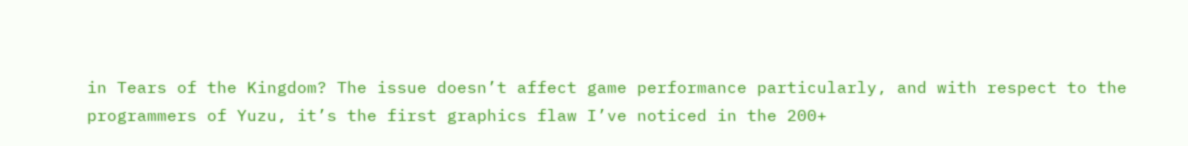in Tears of the Kingdom? The issue doesn’t affect game performance particularly, and with respect to the programmers of Yuzu, it’s the first graphics flaw I’ve noticed in the 200+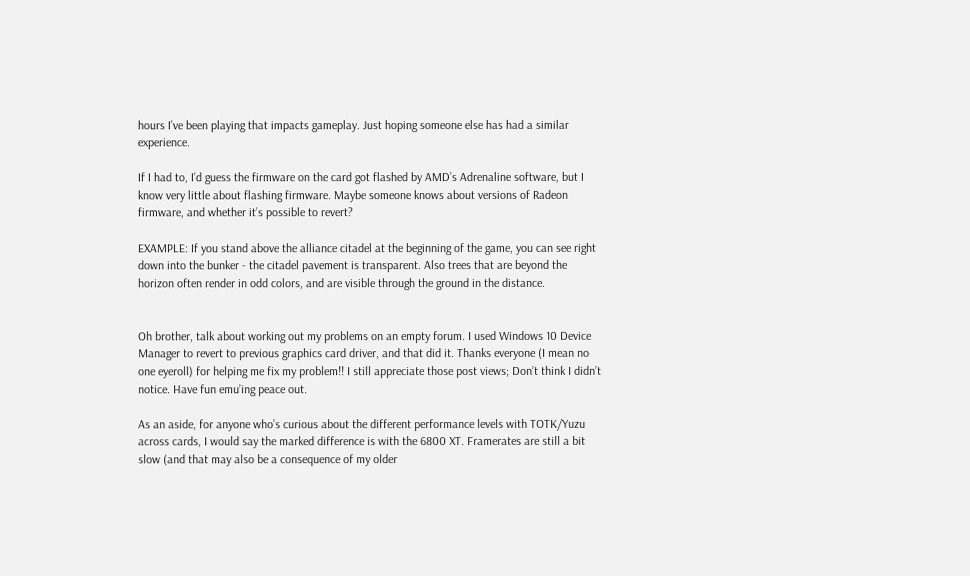hours I’ve been playing that impacts gameplay. Just hoping someone else has had a similar experience.

If I had to, I’d guess the firmware on the card got flashed by AMD’s Adrenaline software, but I know very little about flashing firmware. Maybe someone knows about versions of Radeon firmware, and whether it’s possible to revert?

EXAMPLE: If you stand above the alliance citadel at the beginning of the game, you can see right down into the bunker - the citadel pavement is transparent. Also trees that are beyond the horizon often render in odd colors, and are visible through the ground in the distance.


Oh brother, talk about working out my problems on an empty forum. I used Windows 10 Device Manager to revert to previous graphics card driver, and that did it. Thanks everyone (I mean no one eyeroll) for helping me fix my problem!! I still appreciate those post views; Don’t think I didn’t notice. Have fun emu’ing peace out.

As an aside, for anyone who’s curious about the different performance levels with TOTK/Yuzu across cards, I would say the marked difference is with the 6800 XT. Framerates are still a bit slow (and that may also be a consequence of my older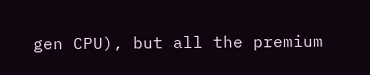gen CPU), but all the premium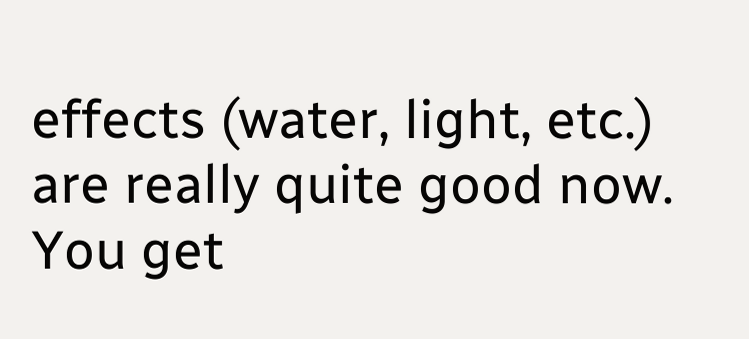effects (water, light, etc.) are really quite good now. You get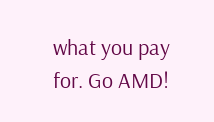what you pay for. Go AMD!